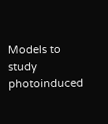Models to study photoinduced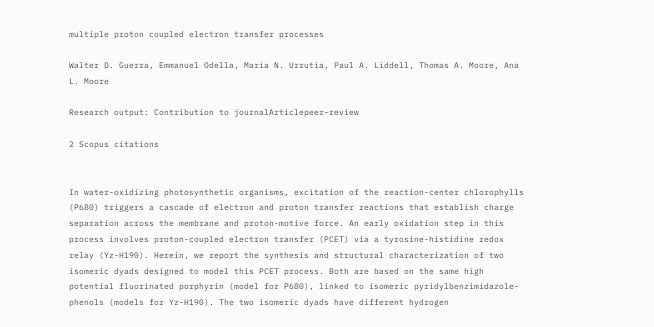multiple proton coupled electron transfer processes

Walter D. Guerra, Emmanuel Odella, María N. Urrutia, Paul A. Liddell, Thomas A. Moore, Ana L. Moore

Research output: Contribution to journalArticlepeer-review

2 Scopus citations


In water-oxidizing photosynthetic organisms, excitation of the reaction-center chlorophylls (P680) triggers a cascade of electron and proton transfer reactions that establish charge separation across the membrane and proton-motive force. An early oxidation step in this process involves proton-coupled electron transfer (PCET) via a tyrosine-histidine redox relay (Yz-H190). Herein, we report the synthesis and structural characterization of two isomeric dyads designed to model this PCET process. Both are based on the same high potential fluorinated porphyrin (model for P680), linked to isomeric pyridylbenzimidazole-phenols (models for Yz-H190). The two isomeric dyads have different hydrogen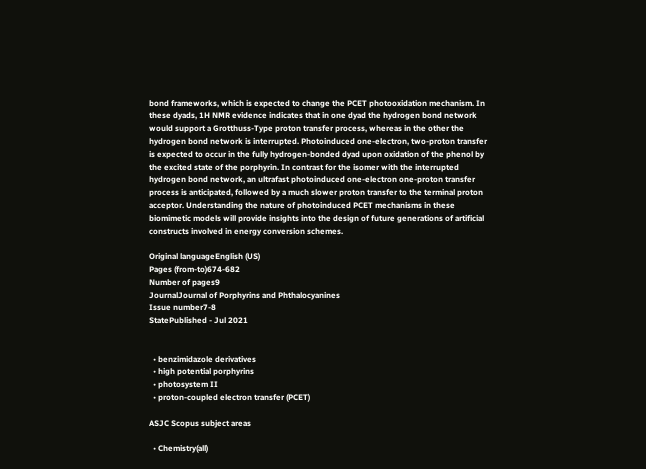bond frameworks, which is expected to change the PCET photooxidation mechanism. In these dyads, 1H NMR evidence indicates that in one dyad the hydrogen bond network would support a Grotthuss-Type proton transfer process, whereas in the other the hydrogen bond network is interrupted. Photoinduced one-electron, two-proton transfer is expected to occur in the fully hydrogen-bonded dyad upon oxidation of the phenol by the excited state of the porphyrin. In contrast for the isomer with the interrupted hydrogen bond network, an ultrafast photoinduced one-electron one-proton transfer process is anticipated, followed by a much slower proton transfer to the terminal proton acceptor. Understanding the nature of photoinduced PCET mechanisms in these biomimetic models will provide insights into the design of future generations of artificial constructs involved in energy conversion schemes.

Original languageEnglish (US)
Pages (from-to)674-682
Number of pages9
JournalJournal of Porphyrins and Phthalocyanines
Issue number7-8
StatePublished - Jul 2021


  • benzimidazole derivatives
  • high potential porphyrins
  • photosystem II
  • proton-coupled electron transfer (PCET)

ASJC Scopus subject areas

  • Chemistry(all)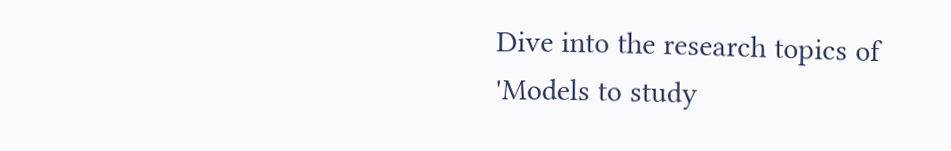Dive into the research topics of 'Models to study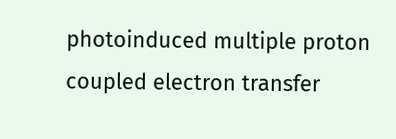photoinduced multiple proton coupled electron transfer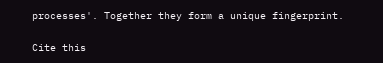processes'. Together they form a unique fingerprint.

Cite this